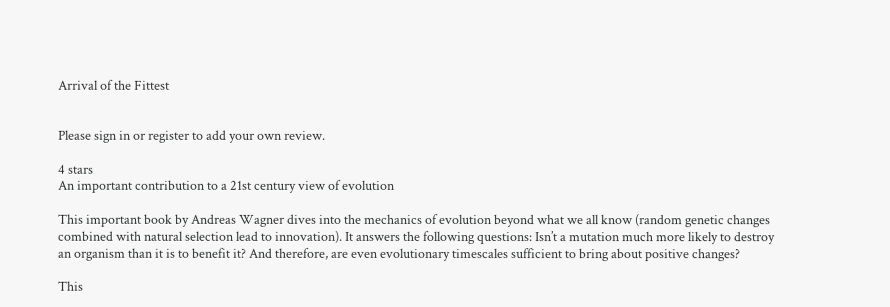Arrival of the Fittest


Please sign in or register to add your own review.

4 stars
An important contribution to a 21st century view of evolution

This important book by Andreas Wagner dives into the mechanics of evolution beyond what we all know (random genetic changes combined with natural selection lead to innovation). It answers the following questions: Isn’t a mutation much more likely to destroy an organism than it is to benefit it? And therefore, are even evolutionary timescales sufficient to bring about positive changes?

This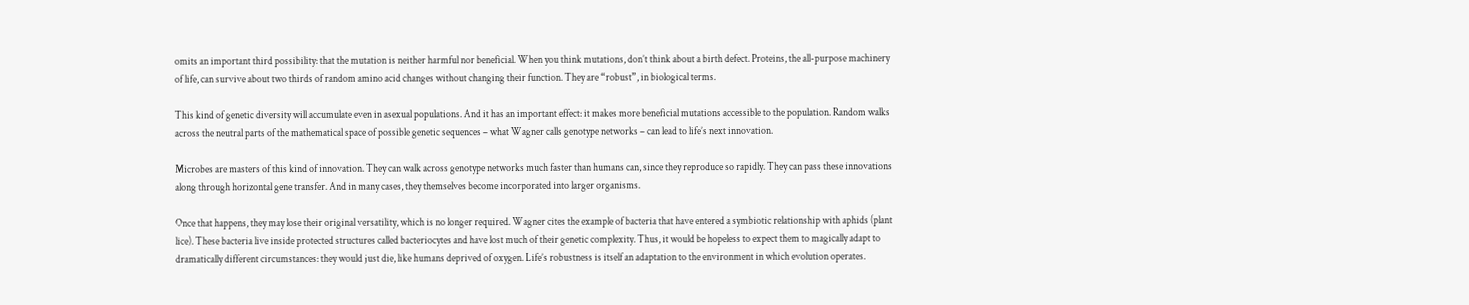omits an important third possibility: that the mutation is neither harmful nor beneficial. When you think mutations, don’t think about a birth defect. Proteins, the all-purpose machinery of life, can survive about two thirds of random amino acid changes without changing their function. They are “robust”, in biological terms.

This kind of genetic diversity will accumulate even in asexual populations. And it has an important effect: it makes more beneficial mutations accessible to the population. Random walks across the neutral parts of the mathematical space of possible genetic sequences – what Wagner calls genotype networks – can lead to life’s next innovation.

Microbes are masters of this kind of innovation. They can walk across genotype networks much faster than humans can, since they reproduce so rapidly. They can pass these innovations along through horizontal gene transfer. And in many cases, they themselves become incorporated into larger organisms.

Once that happens, they may lose their original versatility, which is no longer required. Wagner cites the example of bacteria that have entered a symbiotic relationship with aphids (plant lice). These bacteria live inside protected structures called bacteriocytes and have lost much of their genetic complexity. Thus, it would be hopeless to expect them to magically adapt to dramatically different circumstances: they would just die, like humans deprived of oxygen. Life’s robustness is itself an adaptation to the environment in which evolution operates.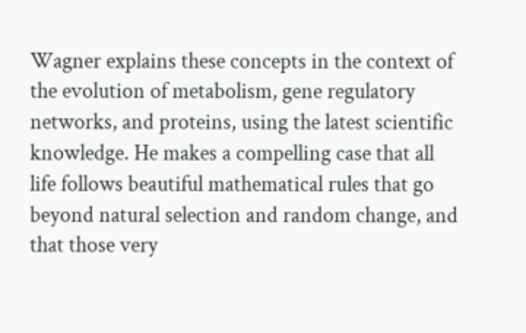Wagner explains these concepts in the context of the evolution of metabolism, gene regulatory networks, and proteins, using the latest scientific knowledge. He makes a compelling case that all life follows beautiful mathematical rules that go beyond natural selection and random change, and that those very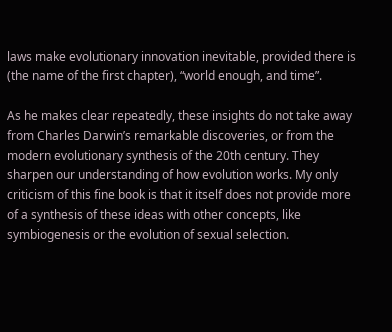laws make evolutionary innovation inevitable, provided there is (the name of the first chapter), “world enough, and time”.

As he makes clear repeatedly, these insights do not take away from Charles Darwin’s remarkable discoveries, or from the modern evolutionary synthesis of the 20th century. They sharpen our understanding of how evolution works. My only criticism of this fine book is that it itself does not provide more of a synthesis of these ideas with other concepts, like symbiogenesis or the evolution of sexual selection.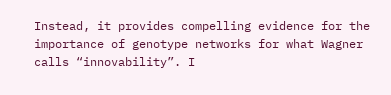Instead, it provides compelling evidence for the importance of genotype networks for what Wagner calls “innovability”. I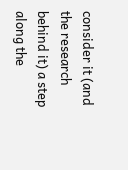consider it (and the research behind it) a step along the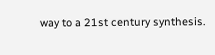way to a 21st century synthesis.